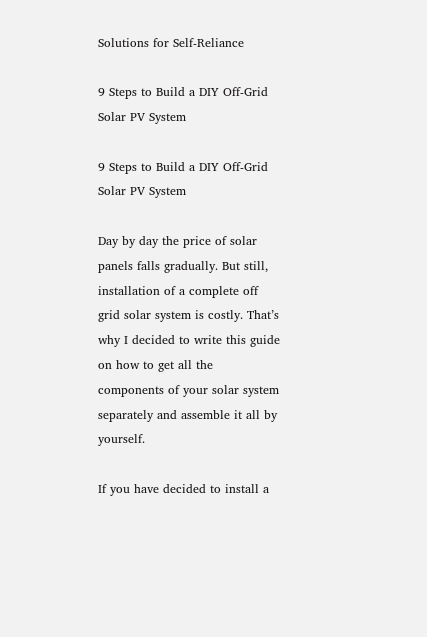Solutions for Self-Reliance

9 Steps to Build a DIY Off-Grid Solar PV System

9 Steps to Build a DIY Off-Grid Solar PV System

Day by day the price of solar panels falls gradually. But still, installation of a complete off grid solar system is costly. That’s why I decided to write this guide on how to get all the components of your solar system separately and assemble it all by yourself.

If you have decided to install a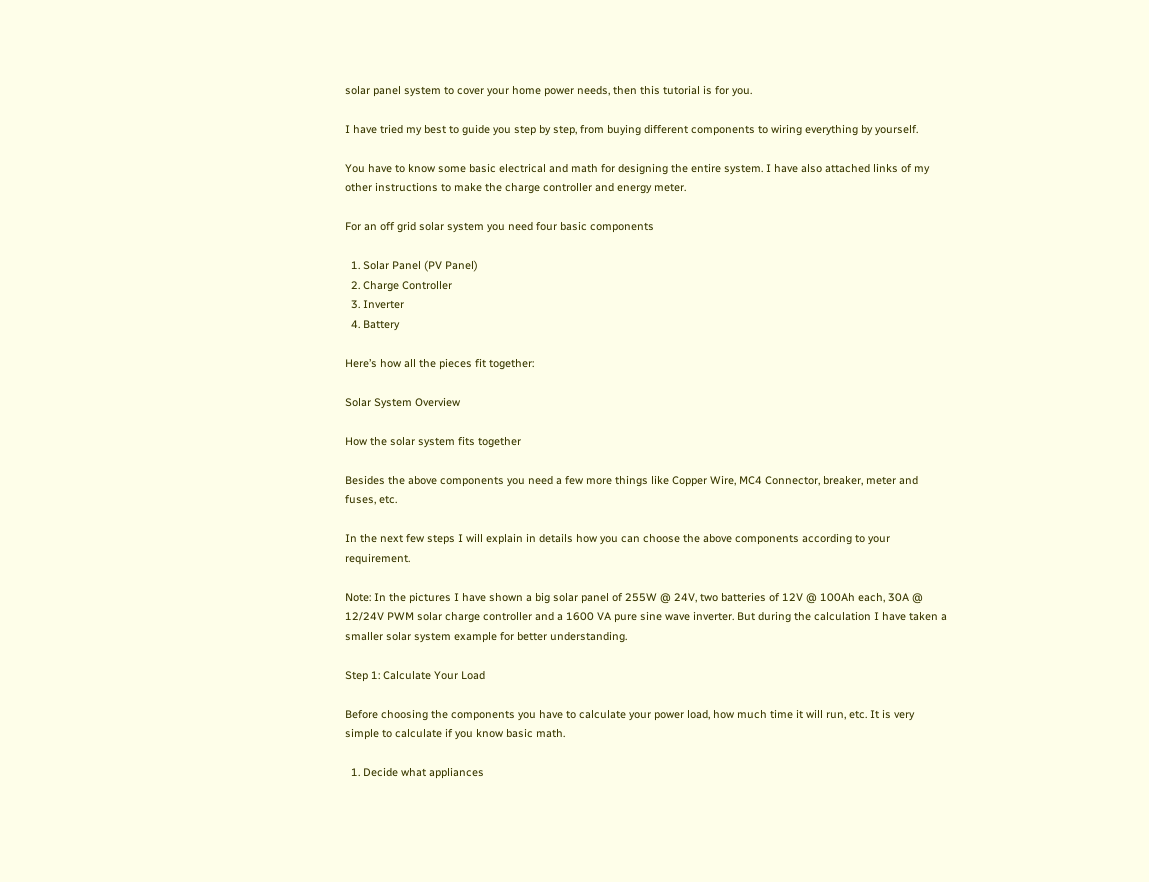solar panel system to cover your home power needs, then this tutorial is for you.

I have tried my best to guide you step by step, from buying different components to wiring everything by yourself.

You have to know some basic electrical and math for designing the entire system. I have also attached links of my other instructions to make the charge controller and energy meter.

For an off grid solar system you need four basic components

  1. Solar Panel (PV Panel)
  2. Charge Controller
  3. Inverter
  4. Battery

Here’s how all the pieces fit together:

Solar System Overview

How the solar system fits together

Besides the above components you need a few more things like Copper Wire, MC4 Connector, breaker, meter and fuses, etc.

In the next few steps I will explain in details how you can choose the above components according to your requirement.

Note: In the pictures I have shown a big solar panel of 255W @ 24V, two batteries of 12V @ 100Ah each, 30A @ 12/24V PWM solar charge controller and a 1600 VA pure sine wave inverter. But during the calculation I have taken a smaller solar system example for better understanding.

Step 1: Calculate Your Load

Before choosing the components you have to calculate your power load, how much time it will run, etc. It is very simple to calculate if you know basic math.

  1. Decide what appliances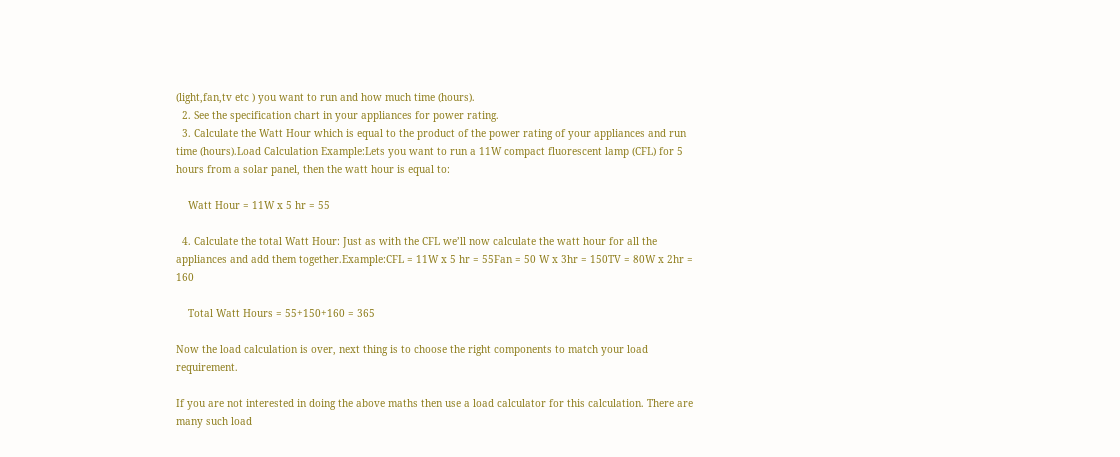(light,fan,tv etc ) you want to run and how much time (hours).
  2. See the specification chart in your appliances for power rating.
  3. Calculate the Watt Hour which is equal to the product of the power rating of your appliances and run time (hours).Load Calculation Example:Lets you want to run a 11W compact fluorescent lamp (CFL) for 5 hours from a solar panel, then the watt hour is equal to:

    Watt Hour = 11W x 5 hr = 55

  4. Calculate the total Watt Hour: Just as with the CFL we’ll now calculate the watt hour for all the appliances and add them together.Example:CFL = 11W x 5 hr = 55Fan = 50 W x 3hr = 150TV = 80W x 2hr = 160

    Total Watt Hours = 55+150+160 = 365

Now the load calculation is over, next thing is to choose the right components to match your load requirement.

If you are not interested in doing the above maths then use a load calculator for this calculation. There are many such load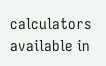calculators available in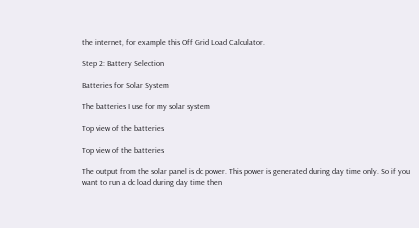the internet, for example this Off Grid Load Calculator.

Step 2: Battery Selection

Batteries for Solar System

The batteries I use for my solar system

Top view of the batteries

Top view of the batteries

The output from the solar panel is dc power. This power is generated during day time only. So if you want to run a dc load during day time then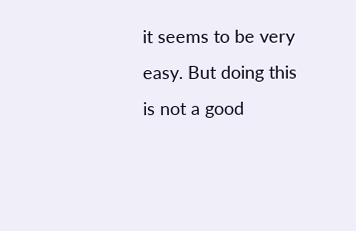it seems to be very easy. But doing this is not a good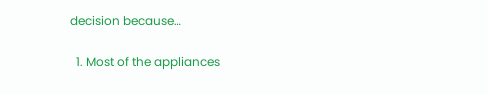decision because…

  1. Most of the appliances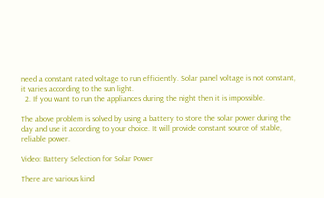need a constant rated voltage to run efficiently. Solar panel voltage is not constant, it varies according to the sun light.
  2. If you want to run the appliances during the night then it is impossible.

The above problem is solved by using a battery to store the solar power during the day and use it according to your choice. It will provide constant source of stable, reliable power.

Video: Battery Selection for Solar Power

There are various kind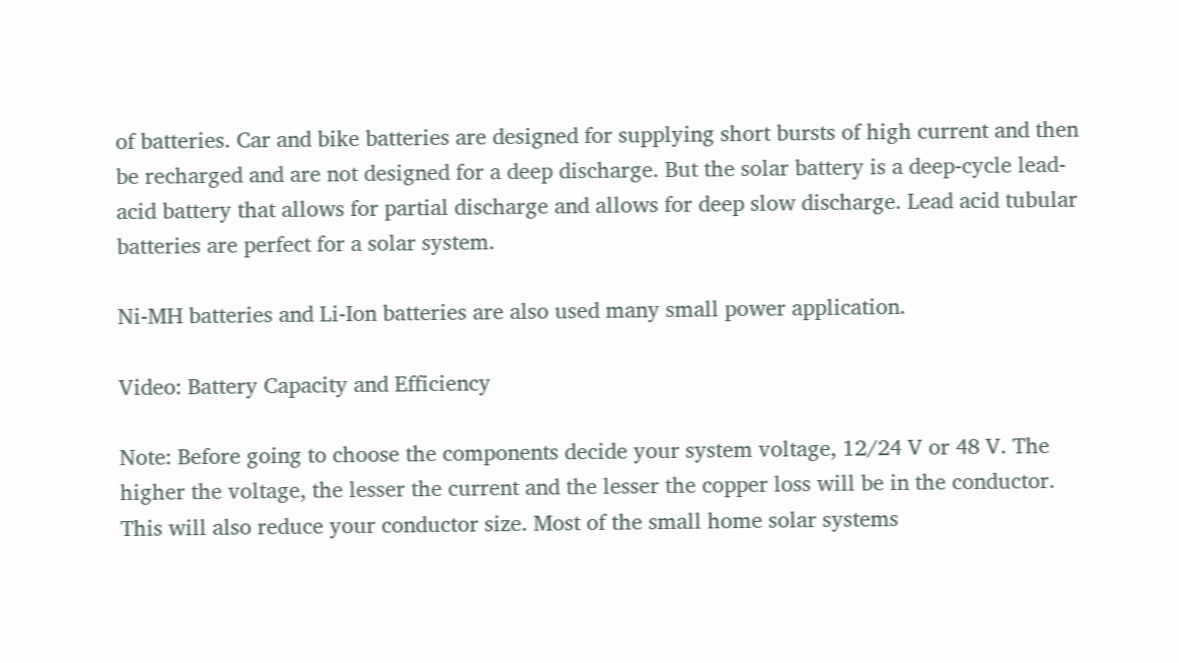of batteries. Car and bike batteries are designed for supplying short bursts of high current and then be recharged and are not designed for a deep discharge. But the solar battery is a deep-cycle lead-acid battery that allows for partial discharge and allows for deep slow discharge. Lead acid tubular batteries are perfect for a solar system.

Ni-MH batteries and Li-Ion batteries are also used many small power application.

Video: Battery Capacity and Efficiency

Note: Before going to choose the components decide your system voltage, 12/24 V or 48 V. The higher the voltage, the lesser the current and the lesser the copper loss will be in the conductor. This will also reduce your conductor size. Most of the small home solar systems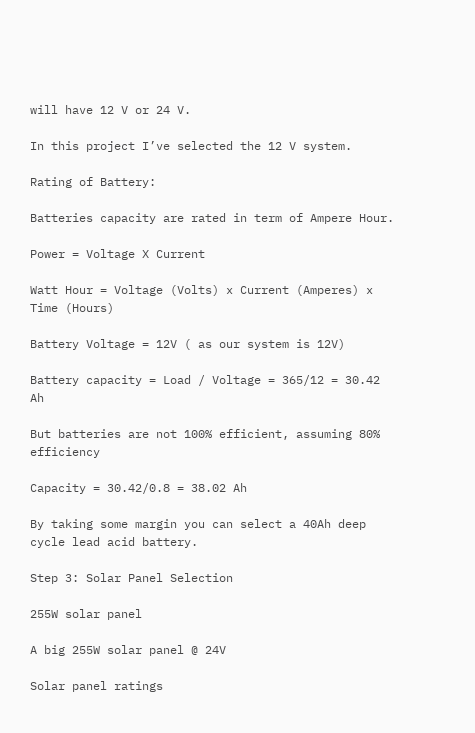will have 12 V or 24 V.

In this project I’ve selected the 12 V system.

Rating of Battery:

Batteries capacity are rated in term of Ampere Hour.

Power = Voltage X Current

Watt Hour = Voltage (Volts) x Current (Amperes) x Time (Hours)

Battery Voltage = 12V ( as our system is 12V)

Battery capacity = Load / Voltage = 365/12 = 30.42 Ah

But batteries are not 100% efficient, assuming 80% efficiency

Capacity = 30.42/0.8 = 38.02 Ah

By taking some margin you can select a 40Ah deep cycle lead acid battery.

Step 3: Solar Panel Selection

255W solar panel

A big 255W solar panel @ 24V

Solar panel ratings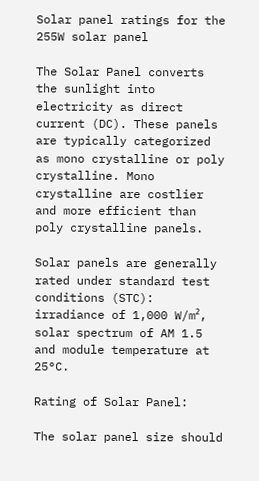Solar panel ratings for the 255W solar panel

The Solar Panel converts the sunlight into electricity as direct current (DC). These panels are typically categorized as mono crystalline or poly crystalline. Mono crystalline are costlier and more efficient than poly crystalline panels.

Solar panels are generally rated under standard test conditions (STC): irradiance of 1,000 W/m², solar spectrum of AM 1.5 and module temperature at 25°C.

Rating of Solar Panel:

The solar panel size should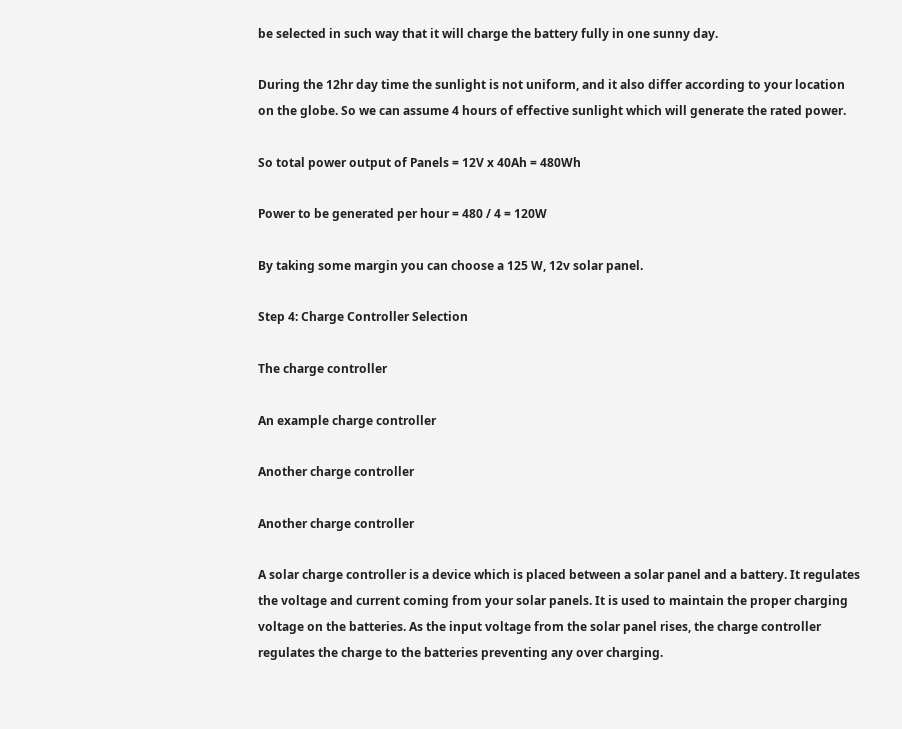be selected in such way that it will charge the battery fully in one sunny day.

During the 12hr day time the sunlight is not uniform, and it also differ according to your location on the globe. So we can assume 4 hours of effective sunlight which will generate the rated power.

So total power output of Panels = 12V x 40Ah = 480Wh

Power to be generated per hour = 480 / 4 = 120W

By taking some margin you can choose a 125 W, 12v solar panel.

Step 4: Charge Controller Selection

The charge controller

An example charge controller

Another charge controller

Another charge controller

A solar charge controller is a device which is placed between a solar panel and a battery. It regulates the voltage and current coming from your solar panels. It is used to maintain the proper charging voltage on the batteries. As the input voltage from the solar panel rises, the charge controller regulates the charge to the batteries preventing any over charging.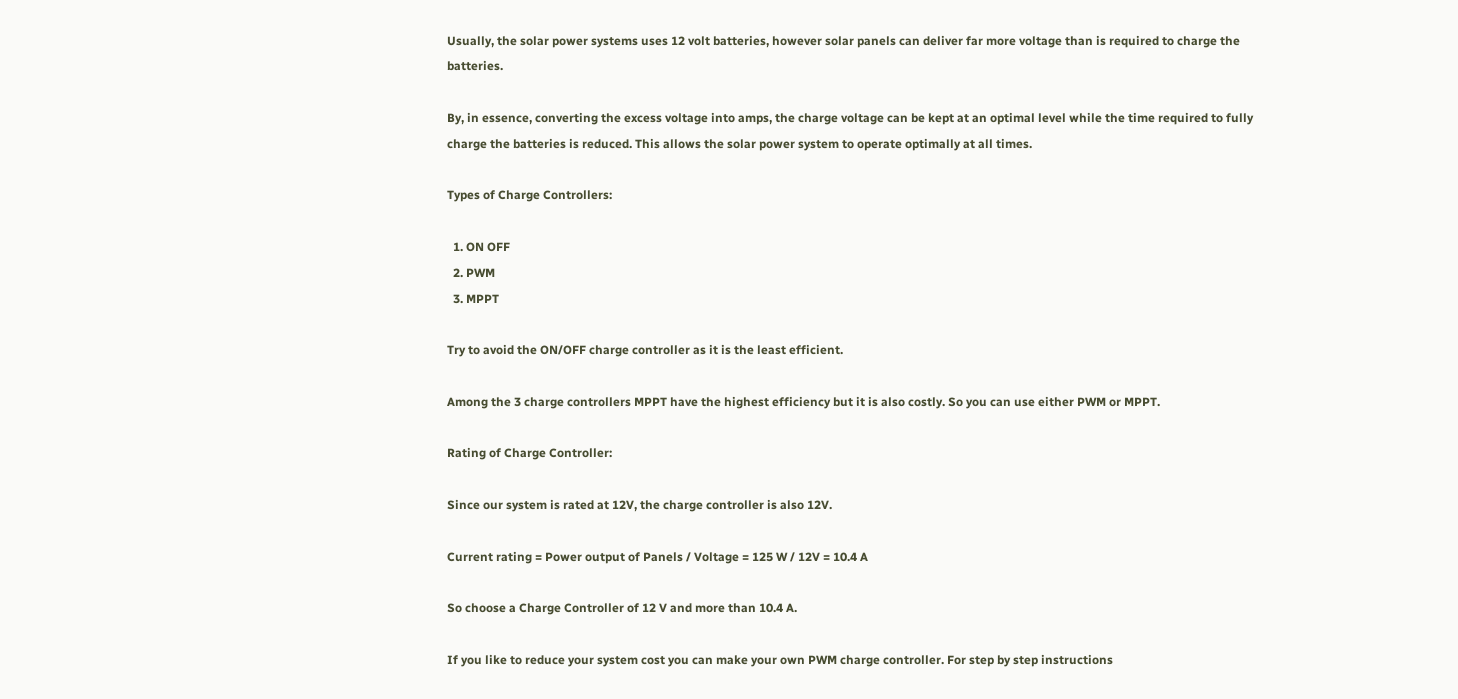Usually, the solar power systems uses 12 volt batteries, however solar panels can deliver far more voltage than is required to charge the batteries.

By, in essence, converting the excess voltage into amps, the charge voltage can be kept at an optimal level while the time required to fully charge the batteries is reduced. This allows the solar power system to operate optimally at all times.

Types of Charge Controllers:

  1. ON OFF
  2. PWM
  3. MPPT

Try to avoid the ON/OFF charge controller as it is the least efficient.

Among the 3 charge controllers MPPT have the highest efficiency but it is also costly. So you can use either PWM or MPPT.

Rating of Charge Controller:

Since our system is rated at 12V, the charge controller is also 12V.

Current rating = Power output of Panels / Voltage = 125 W / 12V = 10.4 A

So choose a Charge Controller of 12 V and more than 10.4 A.

If you like to reduce your system cost you can make your own PWM charge controller. For step by step instructions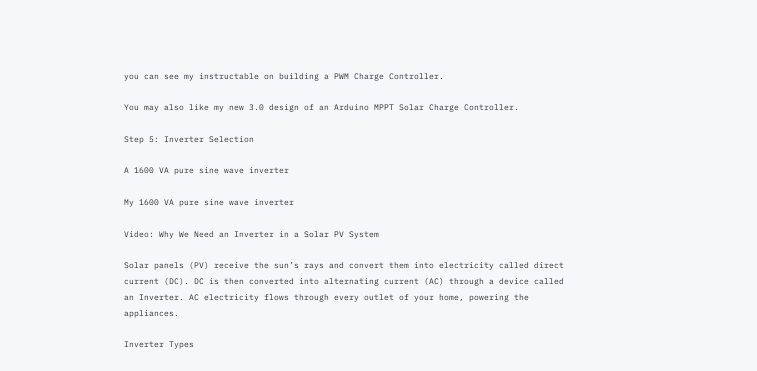you can see my instructable on building a PWM Charge Controller.

You may also like my new 3.0 design of an Arduino MPPT Solar Charge Controller.

Step 5: Inverter Selection

A 1600 VA pure sine wave inverter

My 1600 VA pure sine wave inverter

Video: Why We Need an Inverter in a Solar PV System

Solar panels (PV) receive the sun’s rays and convert them into electricity called direct current (DC). DC is then converted into alternating current (AC) through a device called an Inverter. AC electricity flows through every outlet of your home, powering the appliances.

Inverter Types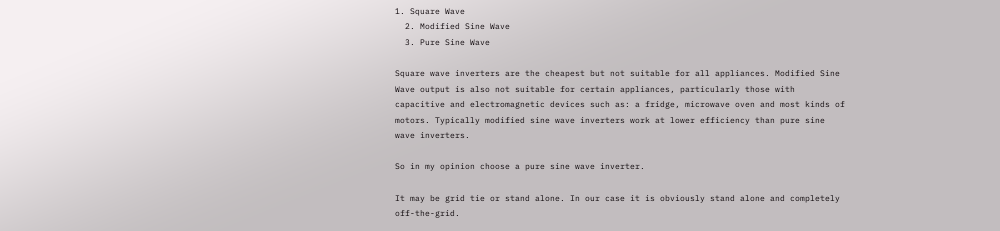1. Square Wave
  2. Modified Sine Wave
  3. Pure Sine Wave

Square wave inverters are the cheapest but not suitable for all appliances. Modified Sine Wave output is also not suitable for certain appliances, particularly those with capacitive and electromagnetic devices such as: a fridge, microwave oven and most kinds of motors. Typically modified sine wave inverters work at lower efficiency than pure sine wave inverters.

So in my opinion choose a pure sine wave inverter.

It may be grid tie or stand alone. In our case it is obviously stand alone and completely off-the-grid.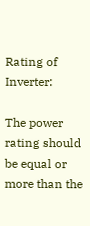Rating of Inverter:

The power rating should be equal or more than the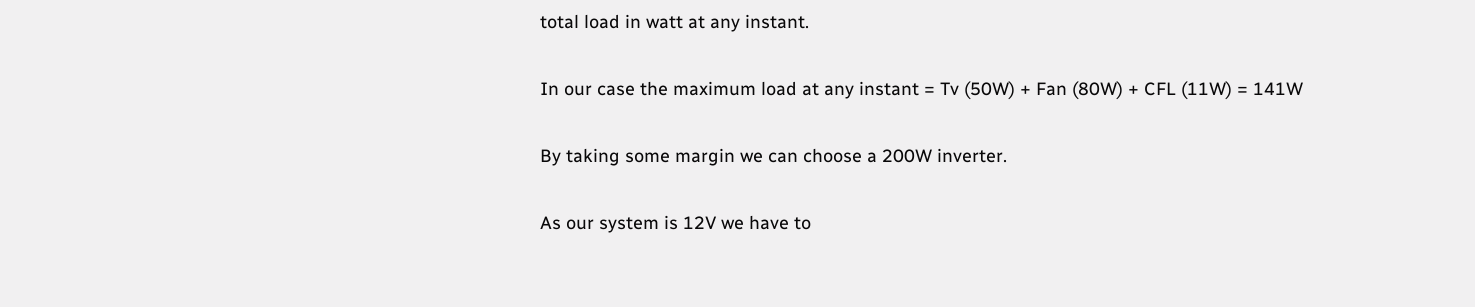total load in watt at any instant.

In our case the maximum load at any instant = Tv (50W) + Fan (80W) + CFL (11W) = 141W

By taking some margin we can choose a 200W inverter.

As our system is 12V we have to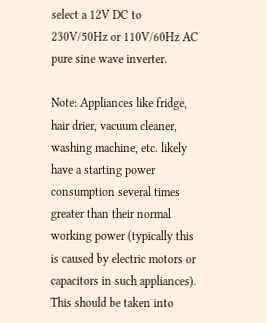select a 12V DC to 230V/50Hz or 110V/60Hz AC pure sine wave inverter.

Note: Appliances like fridge, hair drier, vacuum cleaner, washing machine, etc. likely have a starting power consumption several times greater than their normal working power (typically this is caused by electric motors or capacitors in such appliances). This should be taken into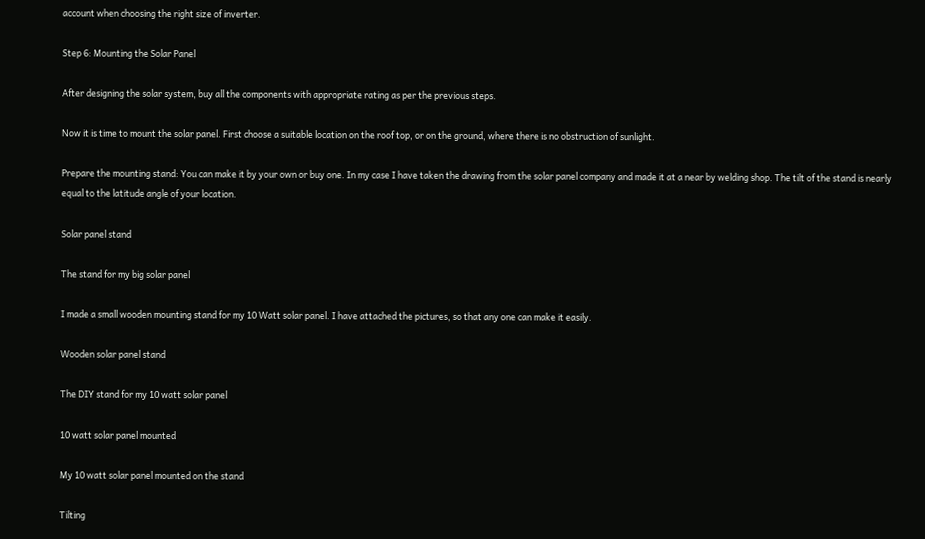account when choosing the right size of inverter.

Step 6: Mounting the Solar Panel

After designing the solar system, buy all the components with appropriate rating as per the previous steps.

Now it is time to mount the solar panel. First choose a suitable location on the roof top, or on the ground, where there is no obstruction of sunlight.

Prepare the mounting stand: You can make it by your own or buy one. In my case I have taken the drawing from the solar panel company and made it at a near by welding shop. The tilt of the stand is nearly equal to the latitude angle of your location.

Solar panel stand

The stand for my big solar panel

I made a small wooden mounting stand for my 10 Watt solar panel. I have attached the pictures, so that any one can make it easily.

Wooden solar panel stand

The DIY stand for my 10 watt solar panel

10 watt solar panel mounted

My 10 watt solar panel mounted on the stand

Tilting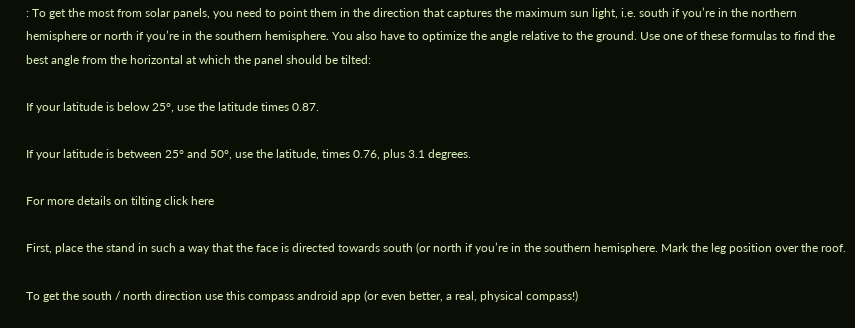: To get the most from solar panels, you need to point them in the direction that captures the maximum sun light, i.e. south if you’re in the northern hemisphere or north if you’re in the southern hemisphere. You also have to optimize the angle relative to the ground. Use one of these formulas to find the best angle from the horizontal at which the panel should be tilted:

If your latitude is below 25°, use the latitude times 0.87.

If your latitude is between 25° and 50°, use the latitude, times 0.76, plus 3.1 degrees.

For more details on tilting click here

First, place the stand in such a way that the face is directed towards south (or north if you’re in the southern hemisphere. Mark the leg position over the roof.

To get the south / north direction use this compass android app (or even better, a real, physical compass!)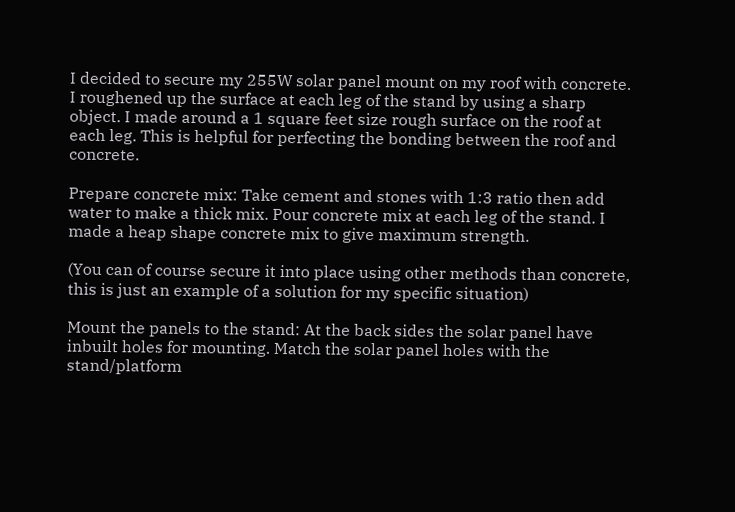I decided to secure my 255W solar panel mount on my roof with concrete. I roughened up the surface at each leg of the stand by using a sharp object. I made around a 1 square feet size rough surface on the roof at each leg. This is helpful for perfecting the bonding between the roof and concrete.

Prepare concrete mix: Take cement and stones with 1:3 ratio then add water to make a thick mix. Pour concrete mix at each leg of the stand. I made a heap shape concrete mix to give maximum strength.

(You can of course secure it into place using other methods than concrete, this is just an example of a solution for my specific situation)

Mount the panels to the stand: At the back sides the solar panel have inbuilt holes for mounting. Match the solar panel holes with the stand/platform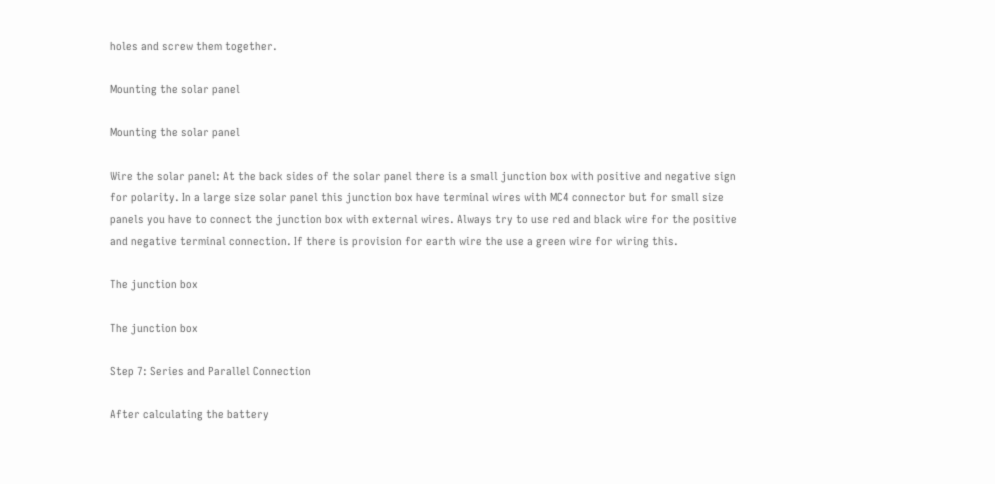holes and screw them together.

Mounting the solar panel

Mounting the solar panel

Wire the solar panel: At the back sides of the solar panel there is a small junction box with positive and negative sign for polarity. In a large size solar panel this junction box have terminal wires with MC4 connector but for small size panels you have to connect the junction box with external wires. Always try to use red and black wire for the positive and negative terminal connection. If there is provision for earth wire the use a green wire for wiring this.

The junction box

The junction box

Step 7: Series and Parallel Connection

After calculating the battery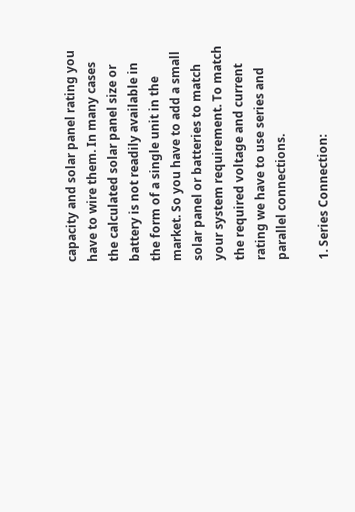capacity and solar panel rating you have to wire them. In many cases the calculated solar panel size or battery is not readily available in the form of a single unit in the market. So you have to add a small solar panel or batteries to match your system requirement. To match the required voltage and current rating we have to use series and parallel connections.

1. Series Connection: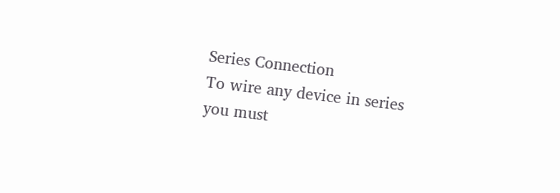Series Connection
To wire any device in series you must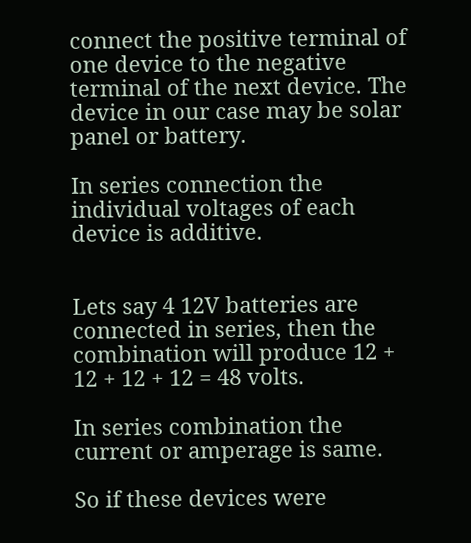connect the positive terminal of one device to the negative terminal of the next device. The device in our case may be solar panel or battery.

In series connection the individual voltages of each device is additive.


Lets say 4 12V batteries are connected in series, then the combination will produce 12 + 12 + 12 + 12 = 48 volts.

In series combination the current or amperage is same.

So if these devices were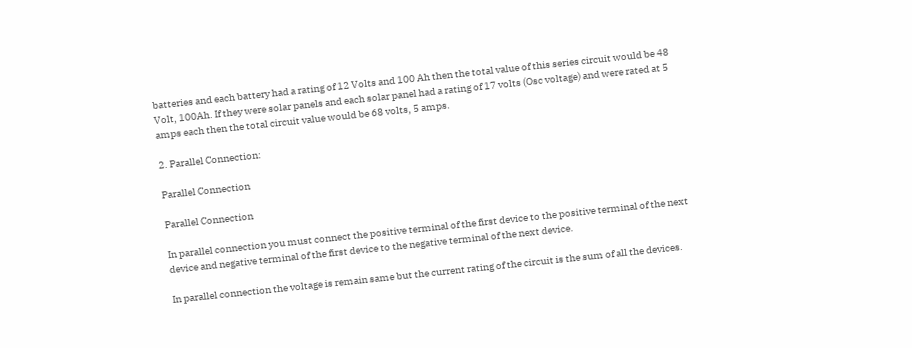batteries and each battery had a rating of 12 Volts and 100 Ah then the total value of this series circuit would be 48 Volt, 100Ah. If they were solar panels and each solar panel had a rating of 17 volts (Osc voltage) and were rated at 5 amps each then the total circuit value would be 68 volts, 5 amps.

2. Parallel Connection:

Parallel Connection

Parallel Connection

In parallel connection you must connect the positive terminal of the first device to the positive terminal of the next device and negative terminal of the first device to the negative terminal of the next device.

In parallel connection the voltage is remain same but the current rating of the circuit is the sum of all the devices.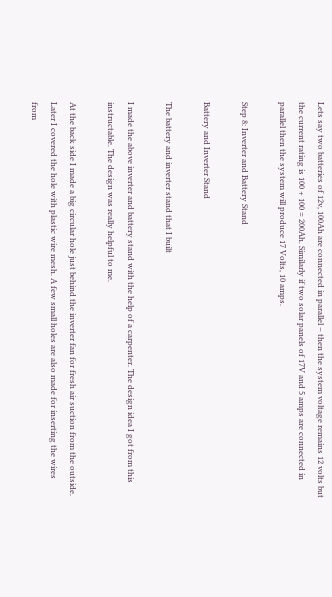Lets say two batteries of 12v, 100Ah are connected in parallel – then the system voltage remains 12 volts but the current rating is 100 + 100 = 200Ah. Similarly if two solar panels of 17V and 5 amps are connected in parallel then the system will produce 17 Volts, 10 amps.

Step 8: Inverter and Battery Stand

Battery and Inverter Stand

The battery and inverter stand that I built

I made the above inverter and battery stand with the help of a carpenter. The design idea I got from this instructable. The design was really helpful to me.

At the back side I made a big circular hole just behind the inverter fan for fresh air suction from the outside. Later I covered the hole with plastic wire mesh. A few small holes are also made for inserting the wires from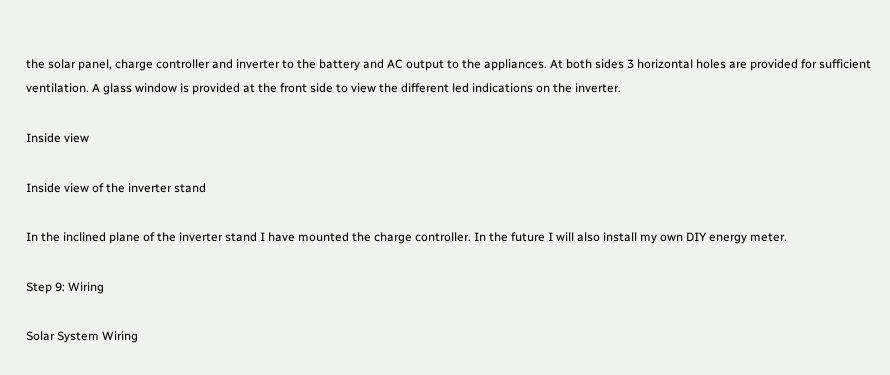the solar panel, charge controller and inverter to the battery and AC output to the appliances. At both sides 3 horizontal holes are provided for sufficient ventilation. A glass window is provided at the front side to view the different led indications on the inverter.

Inside view

Inside view of the inverter stand

In the inclined plane of the inverter stand I have mounted the charge controller. In the future I will also install my own DIY energy meter.

Step 9: Wiring

Solar System Wiring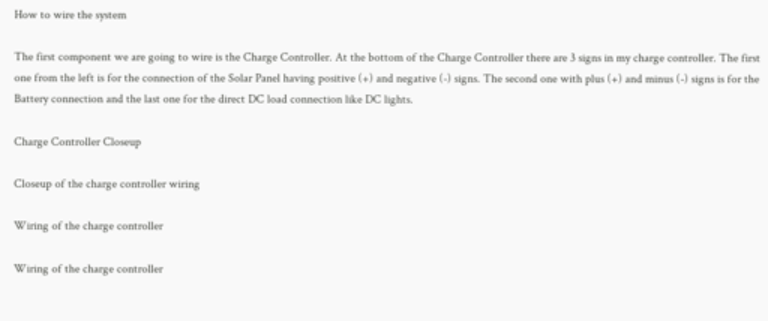How to wire the system

The first component we are going to wire is the Charge Controller. At the bottom of the Charge Controller there are 3 signs in my charge controller. The first one from the left is for the connection of the Solar Panel having positive (+) and negative (-) signs. The second one with plus (+) and minus (-) signs is for the Battery connection and the last one for the direct DC load connection like DC lights.

Charge Controller Closeup

Closeup of the charge controller wiring

Wiring of the charge controller

Wiring of the charge controller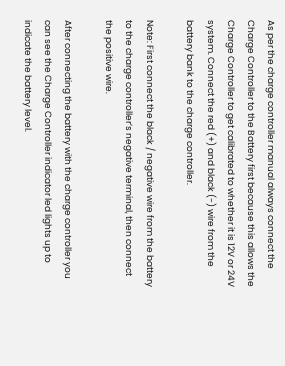As per the charge controller manual always connect the Charge Controller to the Battery first because this allows the Charge Controller to get calibrated to whether it is 12V or 24V system. Connect the red (+) and black (-) wire from the battery bank to the charge controller.

Note: First connect the black / negative wire from the battery to the charge controller’s negative terminal, then connect the positive wire.

After connecting the battery with the charge controller you can see the Charge Controller indicator led lights up to indicate the battery level.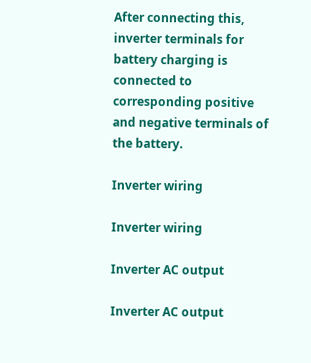After connecting this, inverter terminals for battery charging is connected to corresponding positive and negative terminals of the battery.

Inverter wiring

Inverter wiring

Inverter AC output

Inverter AC output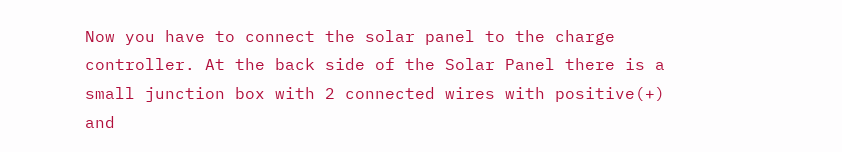Now you have to connect the solar panel to the charge controller. At the back side of the Solar Panel there is a small junction box with 2 connected wires with positive(+) and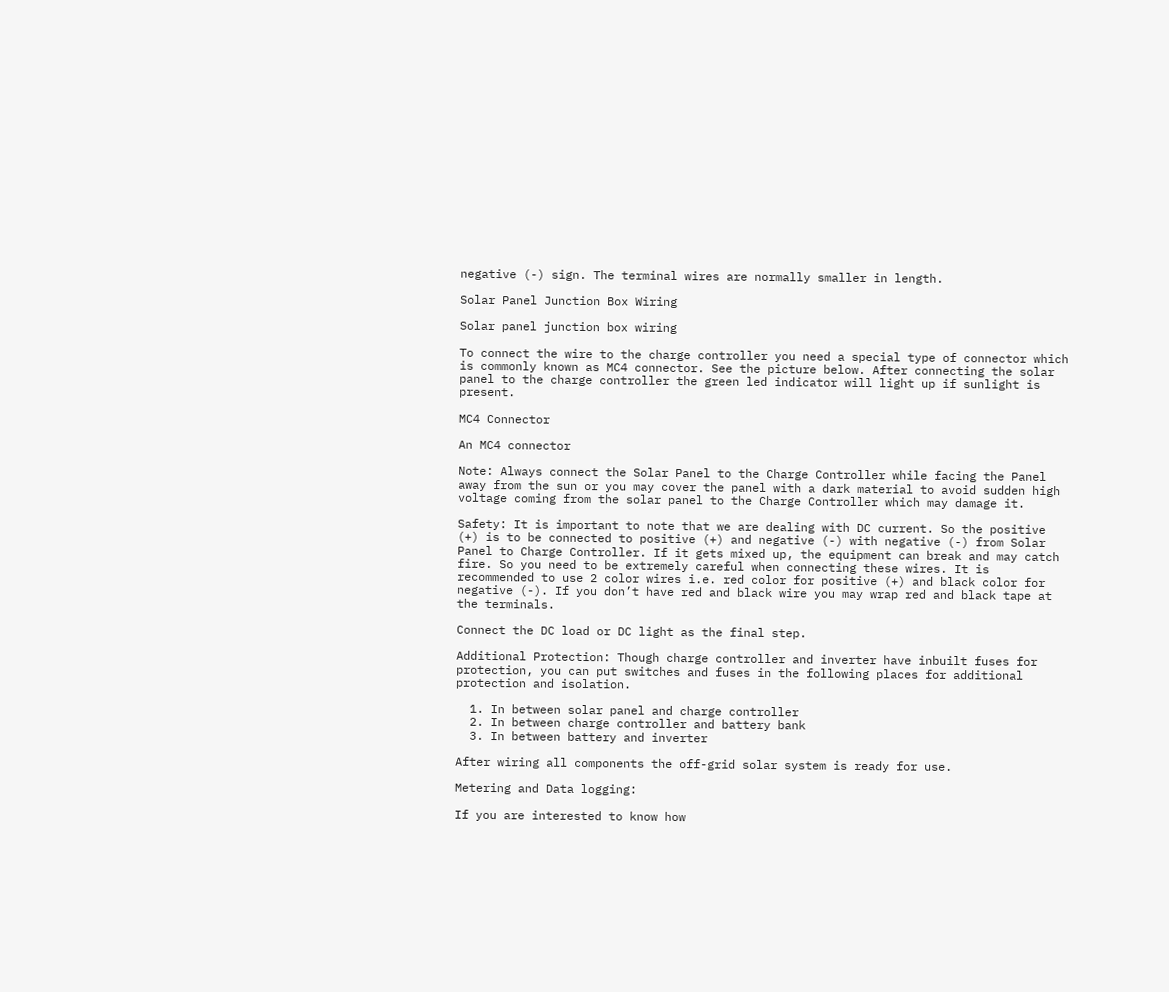negative (-) sign. The terminal wires are normally smaller in length.

Solar Panel Junction Box Wiring

Solar panel junction box wiring

To connect the wire to the charge controller you need a special type of connector which is commonly known as MC4 connector. See the picture below. After connecting the solar panel to the charge controller the green led indicator will light up if sunlight is present.

MC4 Connector

An MC4 connector

Note: Always connect the Solar Panel to the Charge Controller while facing the Panel away from the sun or you may cover the panel with a dark material to avoid sudden high voltage coming from the solar panel to the Charge Controller which may damage it.

Safety: It is important to note that we are dealing with DC current. So the positive (+) is to be connected to positive (+) and negative (-) with negative (-) from Solar Panel to Charge Controller. If it gets mixed up, the equipment can break and may catch fire. So you need to be extremely careful when connecting these wires. It is recommended to use 2 color wires i.e. red color for positive (+) and black color for negative (-). If you don’t have red and black wire you may wrap red and black tape at the terminals.

Connect the DC load or DC light as the final step.

Additional Protection: Though charge controller and inverter have inbuilt fuses for protection, you can put switches and fuses in the following places for additional protection and isolation.

  1. In between solar panel and charge controller
  2. In between charge controller and battery bank
  3. In between battery and inverter

After wiring all components the off-grid solar system is ready for use.

Metering and Data logging:

If you are interested to know how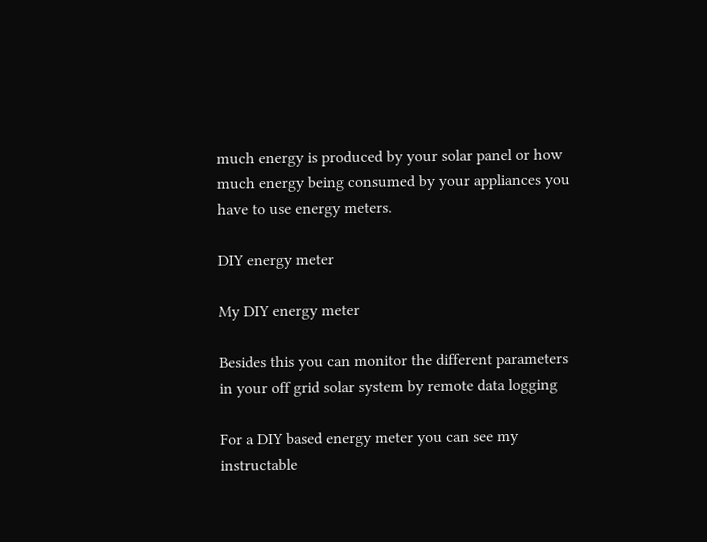much energy is produced by your solar panel or how much energy being consumed by your appliances you have to use energy meters.

DIY energy meter

My DIY energy meter

Besides this you can monitor the different parameters in your off grid solar system by remote data logging

For a DIY based energy meter you can see my instructable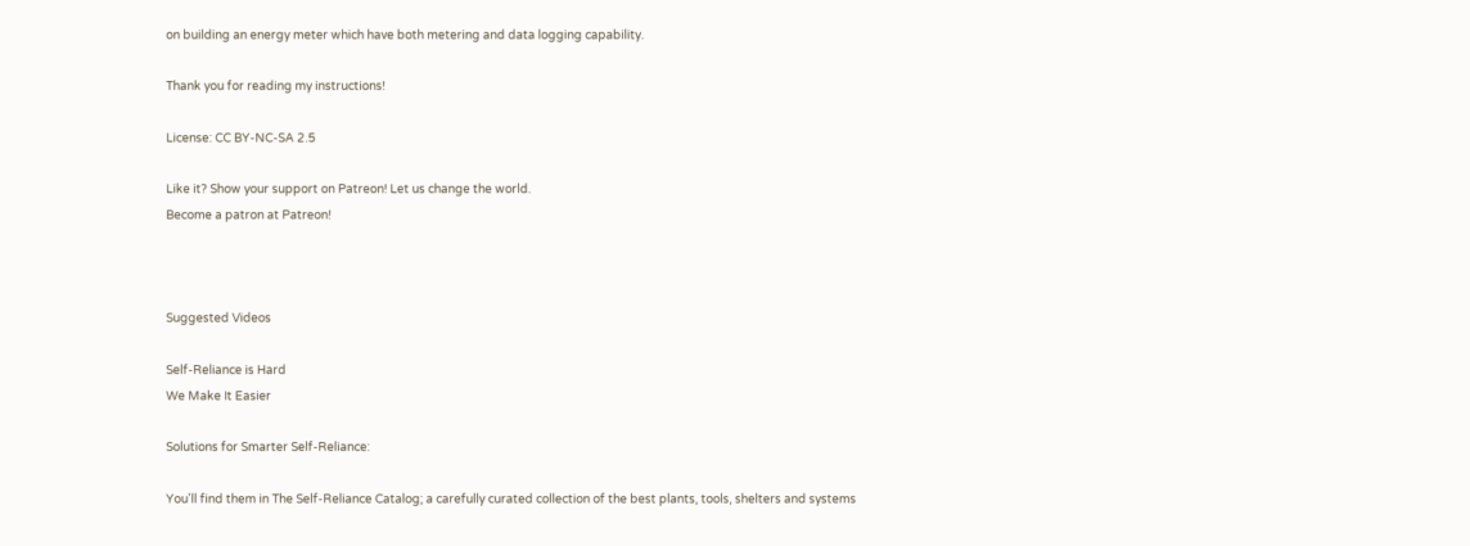on building an energy meter which have both metering and data logging capability.

Thank you for reading my instructions!

License: CC BY-NC-SA 2.5

Like it? Show your support on Patreon! Let us change the world.
Become a patron at Patreon!



Suggested Videos

Self-Reliance is Hard
We Make It Easier

Solutions for Smarter Self-Reliance:

You'll find them in The Self-Reliance Catalog; a carefully curated collection of the best plants, tools, shelters and systems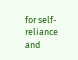for self-reliance and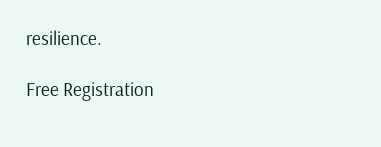resilience.

Free Registration